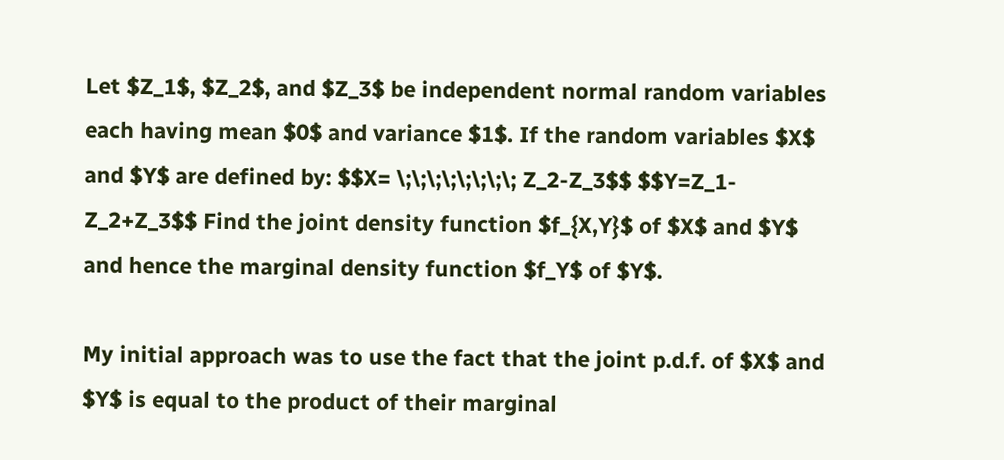Let $Z_1$, $Z_2$, and $Z_3$ be independent normal random variables each having mean $0$ and variance $1$. If the random variables $X$ and $Y$ are defined by: $$X= \;\;\;\;\;\;\;\; Z_2-Z_3$$ $$Y=Z_1-Z_2+Z_3$$ Find the joint density function $f_{X,Y}$ of $X$ and $Y$ and hence the marginal density function $f_Y$ of $Y$.

My initial approach was to use the fact that the joint p.d.f. of $X$ and $Y$ is equal to the product of their marginal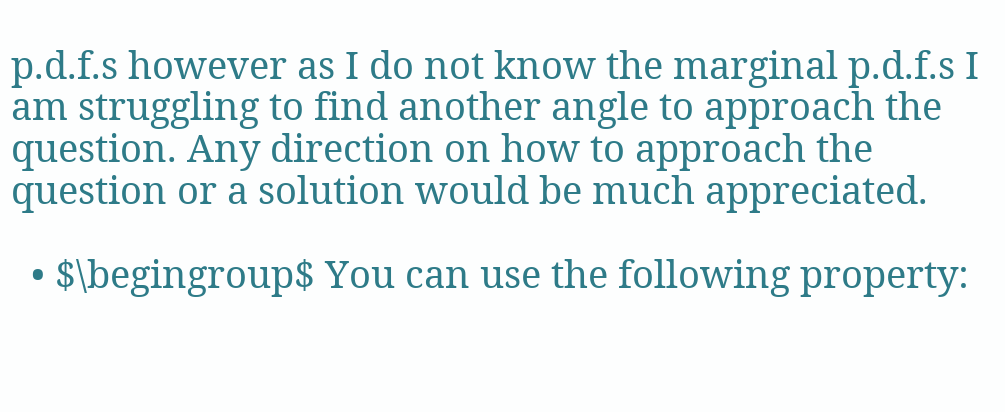p.d.f.s however as I do not know the marginal p.d.f.s I am struggling to find another angle to approach the question. Any direction on how to approach the question or a solution would be much appreciated.

  • $\begingroup$ You can use the following property: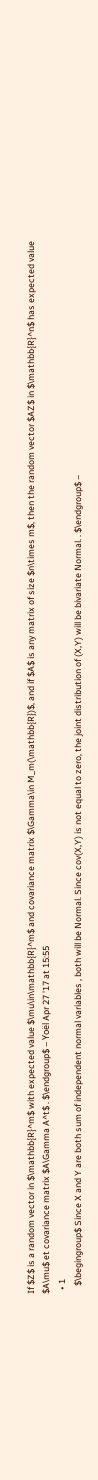If $Z$ is a random vector in $\mathbb{R}^m$ with expected value $\mu\in\mathbb{R}^m$ and covariance matrix $\Gamma\in M_m(\mathbb{R})$, and if $A$ is any matrix of size $n\times m$, then the random vector $AZ$ in $\mathbb{R}^n$ has expected value $A\mu$ et covariance matrix $A\Gamma A^t$ . $\endgroup$ – Yoël Apr 27 '17 at 15:55
  • 1
    $\begingroup$ Since X and Y are both sum of independent normal variables , both will be Normal. Since cov(X,Y) is not equal to zero, the joint distribution of (X,Y) will be bivariate Normal. . $\endgroup$ –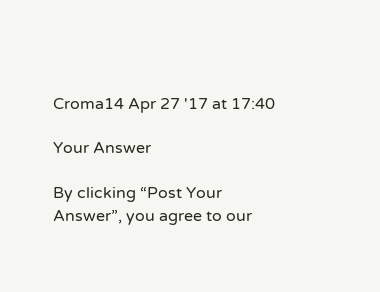Croma14 Apr 27 '17 at 17:40

Your Answer

By clicking “Post Your Answer”, you agree to our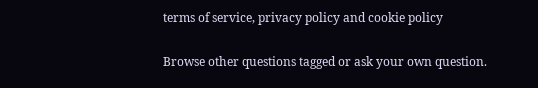terms of service, privacy policy and cookie policy

Browse other questions tagged or ask your own question.